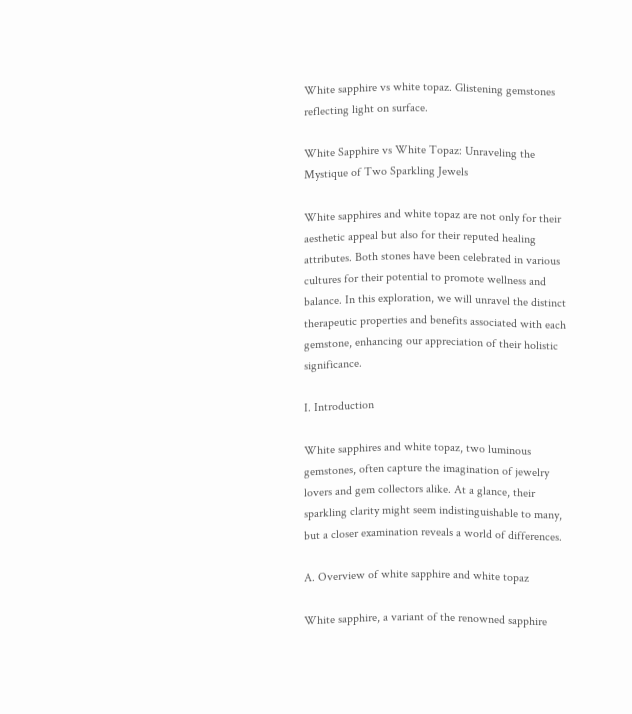White sapphire vs white topaz. Glistening gemstones reflecting light on surface.

White Sapphire vs White Topaz: Unraveling the Mystique of Two Sparkling Jewels

White sapphires and white topaz are not only for their aesthetic appeal but also for their reputed healing attributes. Both stones have been celebrated in various cultures for their potential to promote wellness and balance. In this exploration, we will unravel the distinct therapeutic properties and benefits associated with each gemstone, enhancing our appreciation of their holistic significance.

I. Introduction

White sapphires and white topaz, two luminous gemstones, often capture the imagination of jewelry lovers and gem collectors alike. At a glance, their sparkling clarity might seem indistinguishable to many, but a closer examination reveals a world of differences.

A. Overview of white sapphire and white topaz

White sapphire, a variant of the renowned sapphire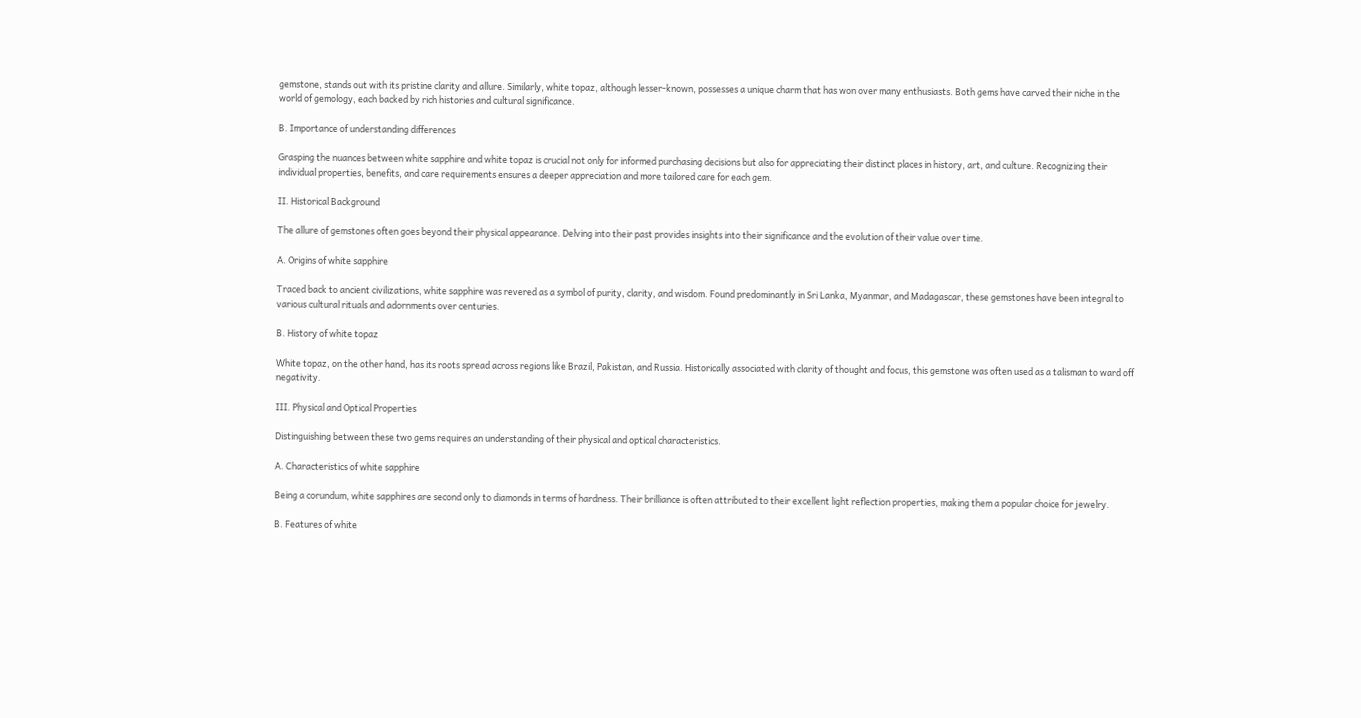gemstone, stands out with its pristine clarity and allure. Similarly, white topaz, although lesser-known, possesses a unique charm that has won over many enthusiasts. Both gems have carved their niche in the world of gemology, each backed by rich histories and cultural significance.

B. Importance of understanding differences

Grasping the nuances between white sapphire and white topaz is crucial not only for informed purchasing decisions but also for appreciating their distinct places in history, art, and culture. Recognizing their individual properties, benefits, and care requirements ensures a deeper appreciation and more tailored care for each gem.

II. Historical Background

The allure of gemstones often goes beyond their physical appearance. Delving into their past provides insights into their significance and the evolution of their value over time.

A. Origins of white sapphire

Traced back to ancient civilizations, white sapphire was revered as a symbol of purity, clarity, and wisdom. Found predominantly in Sri Lanka, Myanmar, and Madagascar, these gemstones have been integral to various cultural rituals and adornments over centuries.

B. History of white topaz

White topaz, on the other hand, has its roots spread across regions like Brazil, Pakistan, and Russia. Historically associated with clarity of thought and focus, this gemstone was often used as a talisman to ward off negativity.

III. Physical and Optical Properties

Distinguishing between these two gems requires an understanding of their physical and optical characteristics.

A. Characteristics of white sapphire

Being a corundum, white sapphires are second only to diamonds in terms of hardness. Their brilliance is often attributed to their excellent light reflection properties, making them a popular choice for jewelry.

B. Features of white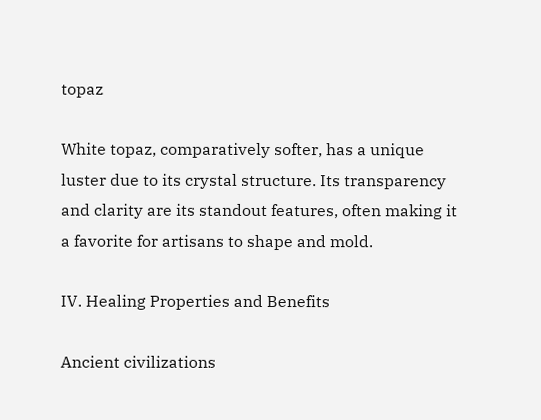topaz

White topaz, comparatively softer, has a unique luster due to its crystal structure. Its transparency and clarity are its standout features, often making it a favorite for artisans to shape and mold.

IV. Healing Properties and Benefits

Ancient civilizations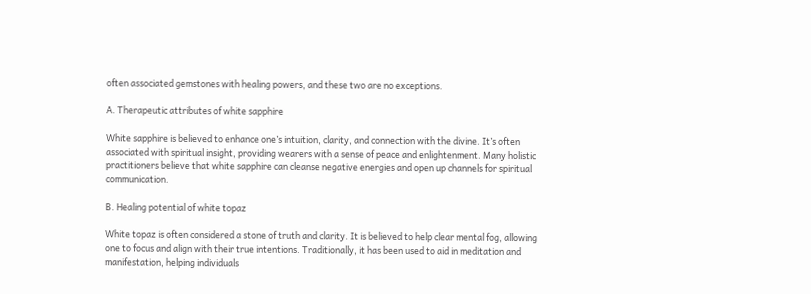often associated gemstones with healing powers, and these two are no exceptions.

A. Therapeutic attributes of white sapphire

White sapphire is believed to enhance one’s intuition, clarity, and connection with the divine. It’s often associated with spiritual insight, providing wearers with a sense of peace and enlightenment. Many holistic practitioners believe that white sapphire can cleanse negative energies and open up channels for spiritual communication.

B. Healing potential of white topaz

White topaz is often considered a stone of truth and clarity. It is believed to help clear mental fog, allowing one to focus and align with their true intentions. Traditionally, it has been used to aid in meditation and manifestation, helping individuals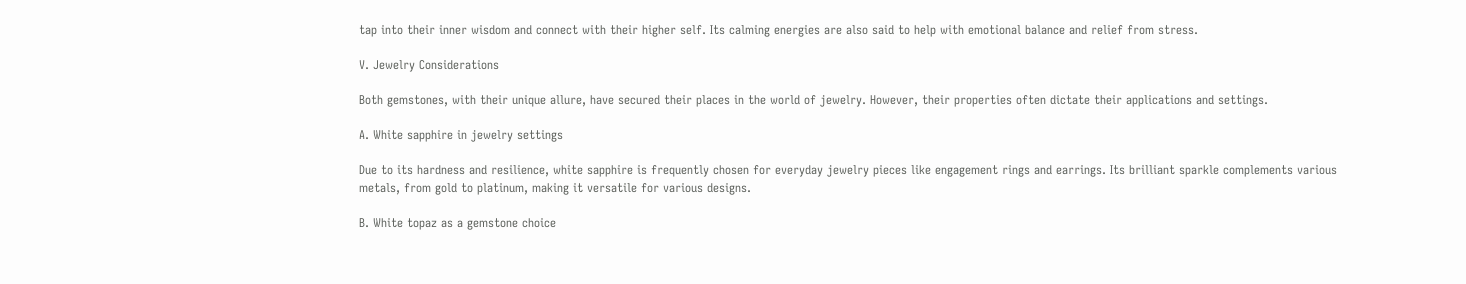tap into their inner wisdom and connect with their higher self. Its calming energies are also said to help with emotional balance and relief from stress.

V. Jewelry Considerations

Both gemstones, with their unique allure, have secured their places in the world of jewelry. However, their properties often dictate their applications and settings.

A. White sapphire in jewelry settings

Due to its hardness and resilience, white sapphire is frequently chosen for everyday jewelry pieces like engagement rings and earrings. Its brilliant sparkle complements various metals, from gold to platinum, making it versatile for various designs.

B. White topaz as a gemstone choice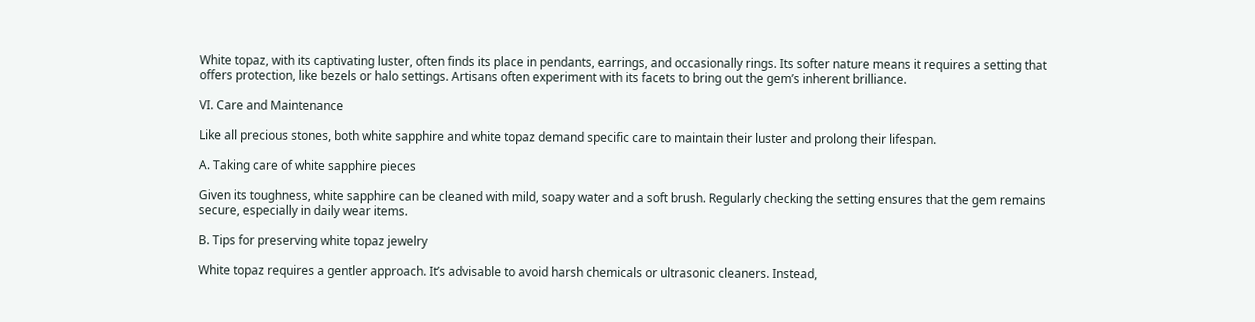White topaz, with its captivating luster, often finds its place in pendants, earrings, and occasionally rings. Its softer nature means it requires a setting that offers protection, like bezels or halo settings. Artisans often experiment with its facets to bring out the gem’s inherent brilliance.

VI. Care and Maintenance

Like all precious stones, both white sapphire and white topaz demand specific care to maintain their luster and prolong their lifespan.

A. Taking care of white sapphire pieces

Given its toughness, white sapphire can be cleaned with mild, soapy water and a soft brush. Regularly checking the setting ensures that the gem remains secure, especially in daily wear items.

B. Tips for preserving white topaz jewelry

White topaz requires a gentler approach. It’s advisable to avoid harsh chemicals or ultrasonic cleaners. Instead,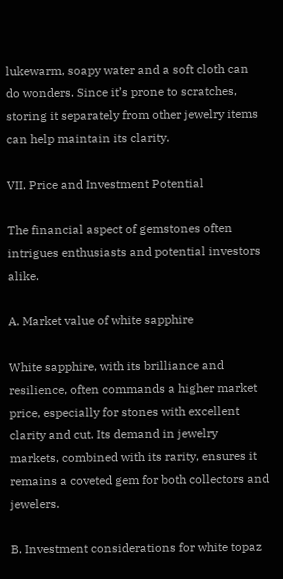lukewarm, soapy water and a soft cloth can do wonders. Since it’s prone to scratches, storing it separately from other jewelry items can help maintain its clarity.

VII. Price and Investment Potential

The financial aspect of gemstones often intrigues enthusiasts and potential investors alike.

A. Market value of white sapphire

White sapphire, with its brilliance and resilience, often commands a higher market price, especially for stones with excellent clarity and cut. Its demand in jewelry markets, combined with its rarity, ensures it remains a coveted gem for both collectors and jewelers.

B. Investment considerations for white topaz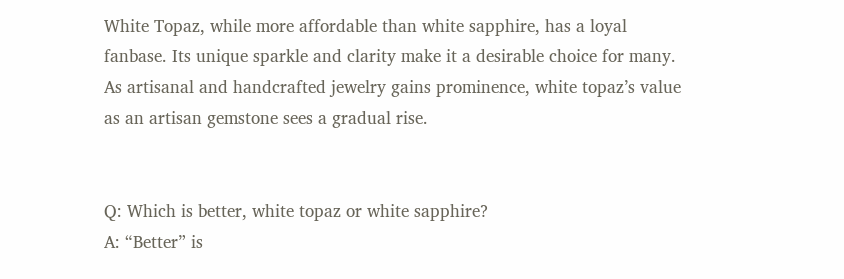White Topaz, while more affordable than white sapphire, has a loyal fanbase. Its unique sparkle and clarity make it a desirable choice for many. As artisanal and handcrafted jewelry gains prominence, white topaz’s value as an artisan gemstone sees a gradual rise.


Q: Which is better, white topaz or white sapphire?
A: “Better” is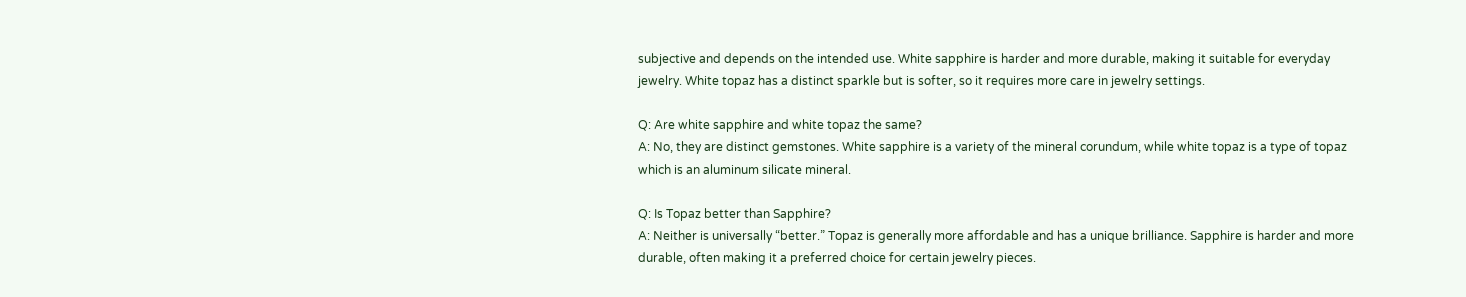subjective and depends on the intended use. White sapphire is harder and more durable, making it suitable for everyday jewelry. White topaz has a distinct sparkle but is softer, so it requires more care in jewelry settings.

Q: Are white sapphire and white topaz the same?
A: No, they are distinct gemstones. White sapphire is a variety of the mineral corundum, while white topaz is a type of topaz which is an aluminum silicate mineral.

Q: Is Topaz better than Sapphire?
A: Neither is universally “better.” Topaz is generally more affordable and has a unique brilliance. Sapphire is harder and more durable, often making it a preferred choice for certain jewelry pieces.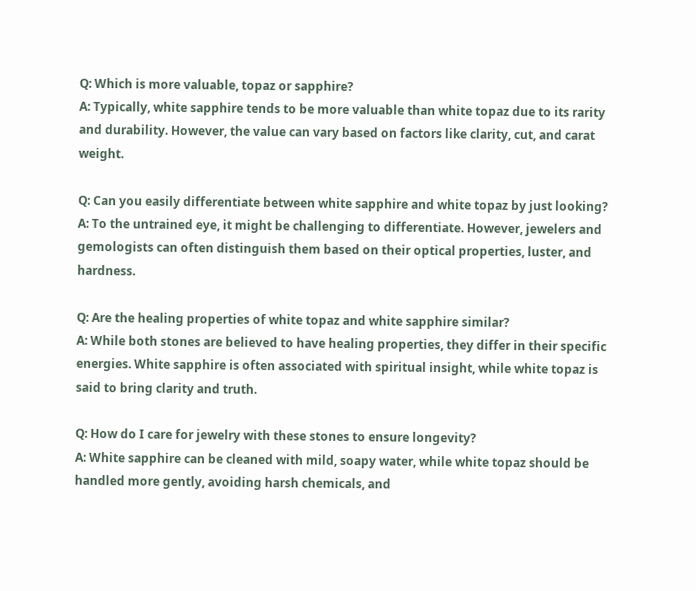Q: Which is more valuable, topaz or sapphire?
A: Typically, white sapphire tends to be more valuable than white topaz due to its rarity and durability. However, the value can vary based on factors like clarity, cut, and carat weight.

Q: Can you easily differentiate between white sapphire and white topaz by just looking?
A: To the untrained eye, it might be challenging to differentiate. However, jewelers and gemologists can often distinguish them based on their optical properties, luster, and hardness.

Q: Are the healing properties of white topaz and white sapphire similar?
A: While both stones are believed to have healing properties, they differ in their specific energies. White sapphire is often associated with spiritual insight, while white topaz is said to bring clarity and truth.

Q: How do I care for jewelry with these stones to ensure longevity?
A: White sapphire can be cleaned with mild, soapy water, while white topaz should be handled more gently, avoiding harsh chemicals, and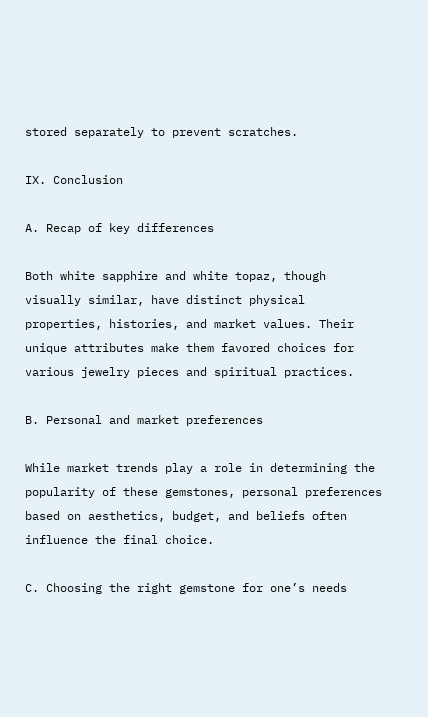stored separately to prevent scratches.

IX. Conclusion

A. Recap of key differences

Both white sapphire and white topaz, though visually similar, have distinct physical properties, histories, and market values. Their unique attributes make them favored choices for various jewelry pieces and spiritual practices.

B. Personal and market preferences

While market trends play a role in determining the popularity of these gemstones, personal preferences based on aesthetics, budget, and beliefs often influence the final choice.

C. Choosing the right gemstone for one’s needs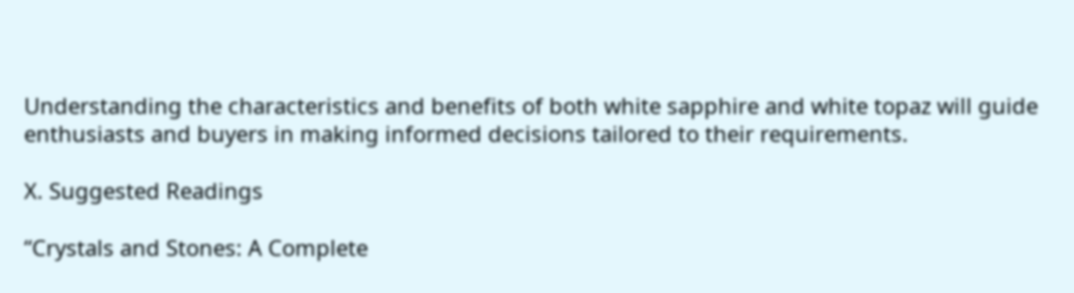Understanding the characteristics and benefits of both white sapphire and white topaz will guide enthusiasts and buyers in making informed decisions tailored to their requirements.

X. Suggested Readings

“Crystals and Stones: A Complete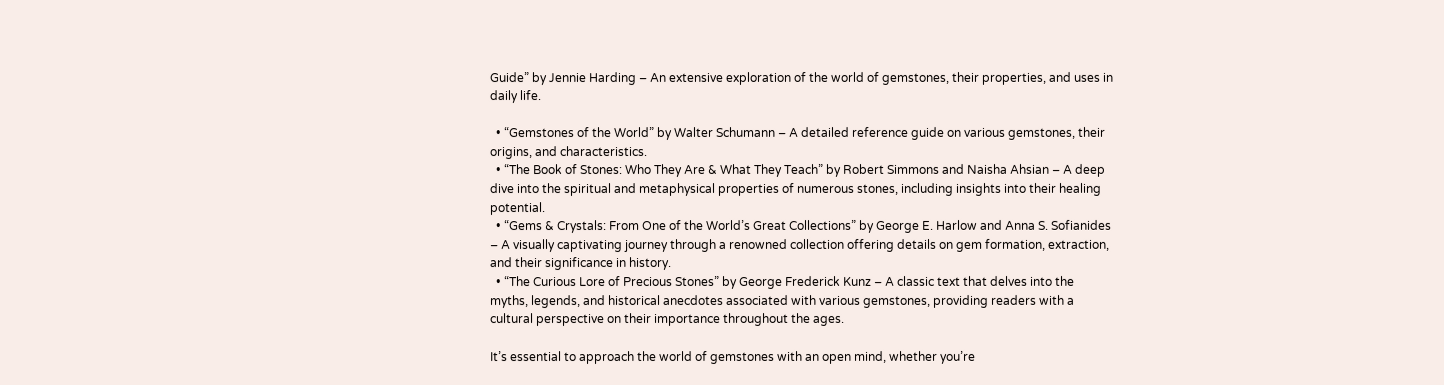Guide” by Jennie Harding – An extensive exploration of the world of gemstones, their properties, and uses in daily life.

  • “Gemstones of the World” by Walter Schumann – A detailed reference guide on various gemstones, their origins, and characteristics.
  • “The Book of Stones: Who They Are & What They Teach” by Robert Simmons and Naisha Ahsian – A deep dive into the spiritual and metaphysical properties of numerous stones, including insights into their healing potential.
  • “Gems & Crystals: From One of the World’s Great Collections” by George E. Harlow and Anna S. Sofianides – A visually captivating journey through a renowned collection offering details on gem formation, extraction, and their significance in history.
  • “The Curious Lore of Precious Stones” by George Frederick Kunz – A classic text that delves into the myths, legends, and historical anecdotes associated with various gemstones, providing readers with a cultural perspective on their importance throughout the ages.

It’s essential to approach the world of gemstones with an open mind, whether you’re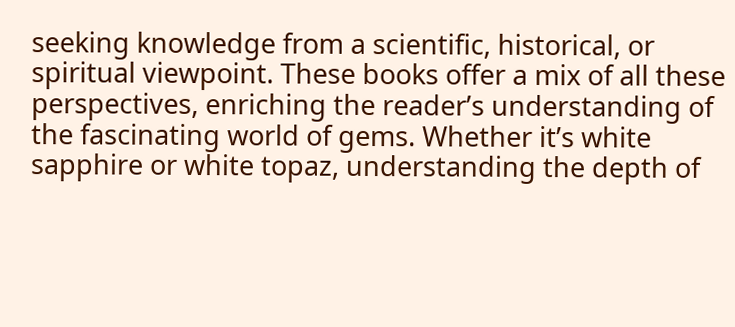seeking knowledge from a scientific, historical, or spiritual viewpoint. These books offer a mix of all these perspectives, enriching the reader’s understanding of the fascinating world of gems. Whether it’s white sapphire or white topaz, understanding the depth of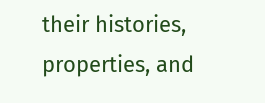their histories, properties, and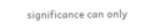significance can only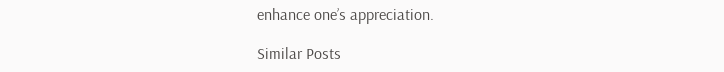enhance one’s appreciation.

Similar Posts